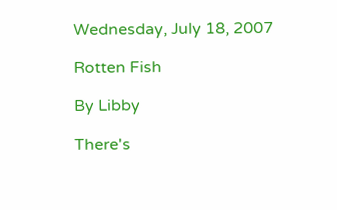Wednesday, July 18, 2007

Rotten Fish

By Libby

There's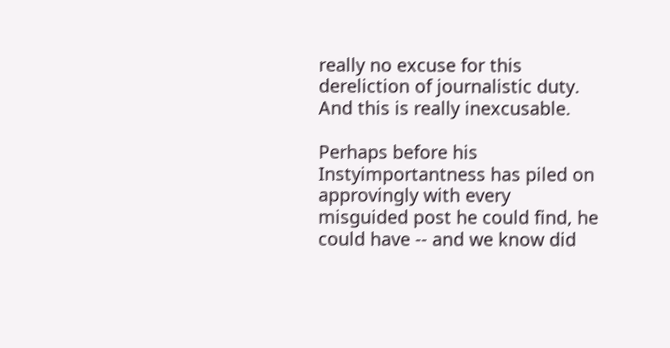really no excuse for this dereliction of journalistic duty. And this is really inexcusable.

Perhaps before his Instyimportantness has piled on approvingly with every misguided post he could find, he could have -- and we know did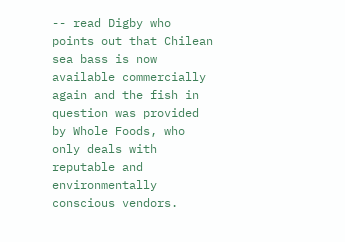-- read Digby who points out that Chilean sea bass is now available commercially again and the fish in question was provided by Whole Foods, who only deals with reputable and environmentally conscious vendors.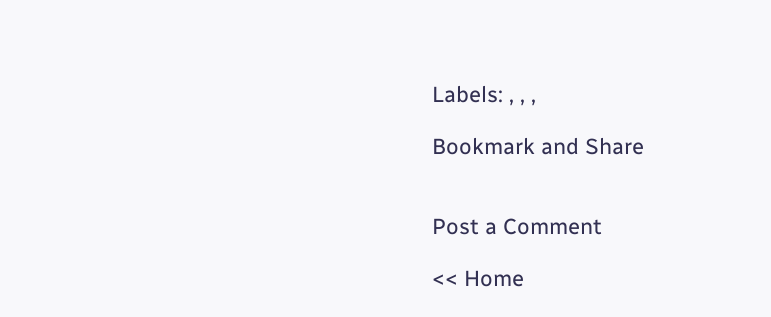Labels: , , ,

Bookmark and Share


Post a Comment

<< Home